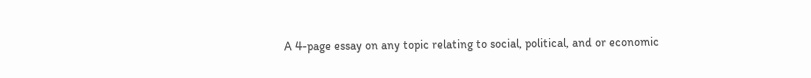A 4-page essay on any topic relating to social, political, and or economic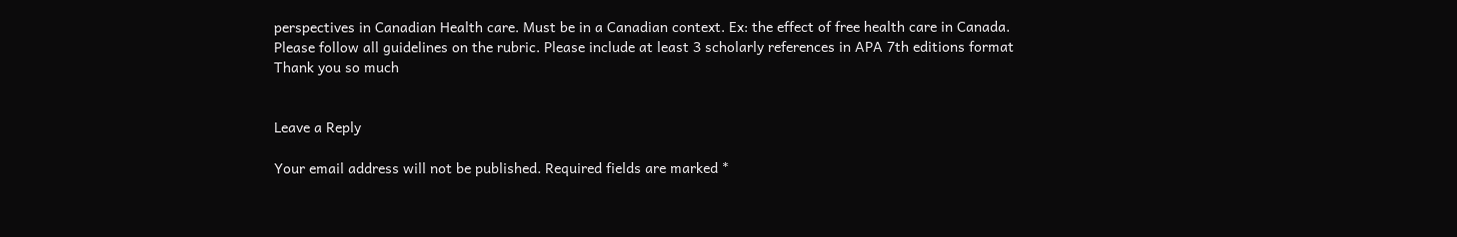perspectives in Canadian Health care. Must be in a Canadian context. Ex: the effect of free health care in Canada. Please follow all guidelines on the rubric. Please include at least 3 scholarly references in APA 7th editions format
Thank you so much


Leave a Reply

Your email address will not be published. Required fields are marked *